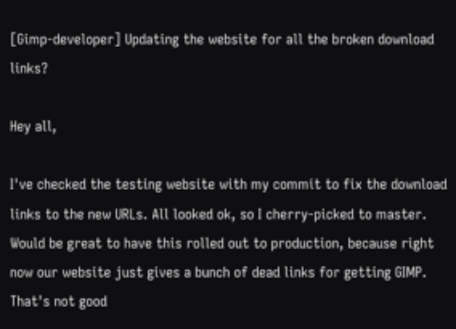[Gimp-developer] Updating the website for all the broken download links?

Hey all,

I've checked the testing website with my commit to fix the download
links to the new URLs. All looked ok, so I cherry-picked to master.
Would be great to have this rolled out to production, because right
now our website just gives a bunch of dead links for getting GIMP.
That's not good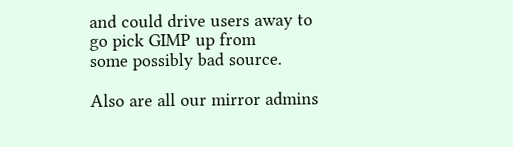and could drive users away to go pick GIMP up from
some possibly bad source.

Also are all our mirror admins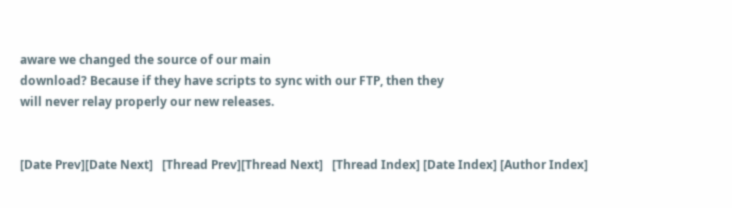aware we changed the source of our main
download? Because if they have scripts to sync with our FTP, then they
will never relay properly our new releases.


[Date Prev][Date Next]   [Thread Prev][Thread Next]   [Thread Index] [Date Index] [Author Index]